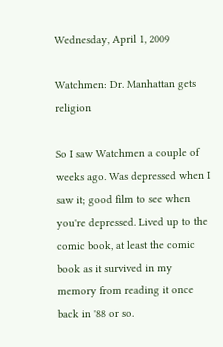Wednesday, April 1, 2009

Watchmen: Dr. Manhattan gets religion

So I saw Watchmen a couple of weeks ago. Was depressed when I saw it; good film to see when you're depressed. Lived up to the comic book, at least the comic book as it survived in my memory from reading it once back in '88 or so.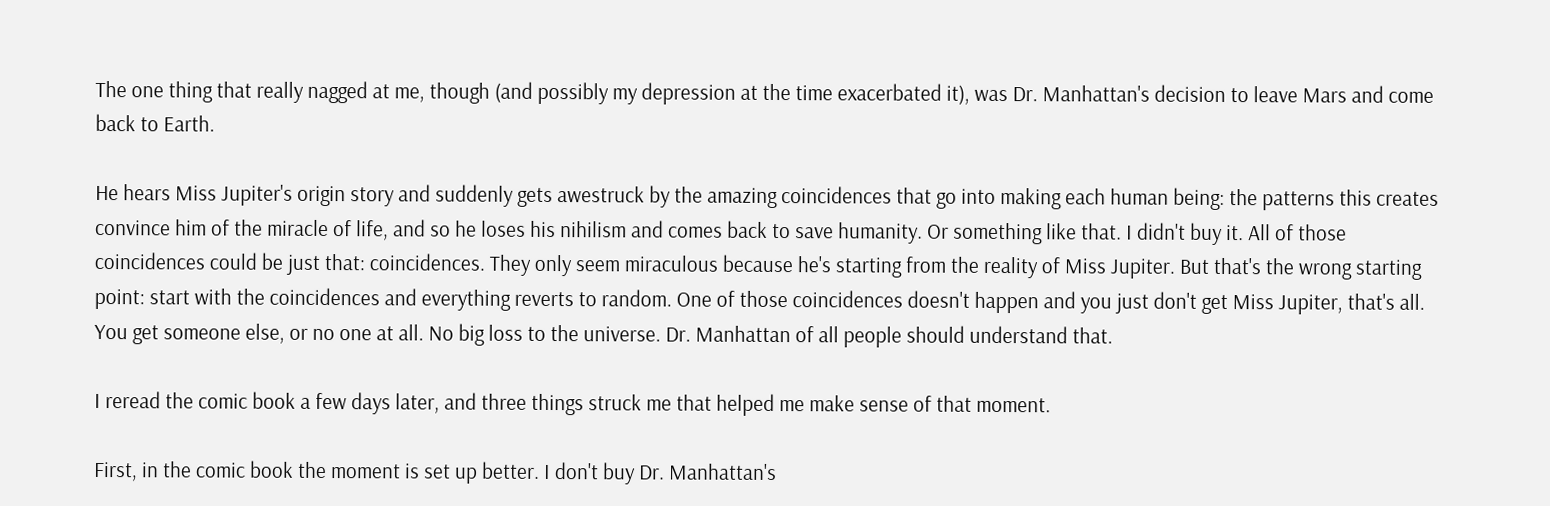The one thing that really nagged at me, though (and possibly my depression at the time exacerbated it), was Dr. Manhattan's decision to leave Mars and come back to Earth.

He hears Miss Jupiter's origin story and suddenly gets awestruck by the amazing coincidences that go into making each human being: the patterns this creates convince him of the miracle of life, and so he loses his nihilism and comes back to save humanity. Or something like that. I didn't buy it. All of those coincidences could be just that: coincidences. They only seem miraculous because he's starting from the reality of Miss Jupiter. But that's the wrong starting point: start with the coincidences and everything reverts to random. One of those coincidences doesn't happen and you just don't get Miss Jupiter, that's all. You get someone else, or no one at all. No big loss to the universe. Dr. Manhattan of all people should understand that.

I reread the comic book a few days later, and three things struck me that helped me make sense of that moment.

First, in the comic book the moment is set up better. I don't buy Dr. Manhattan's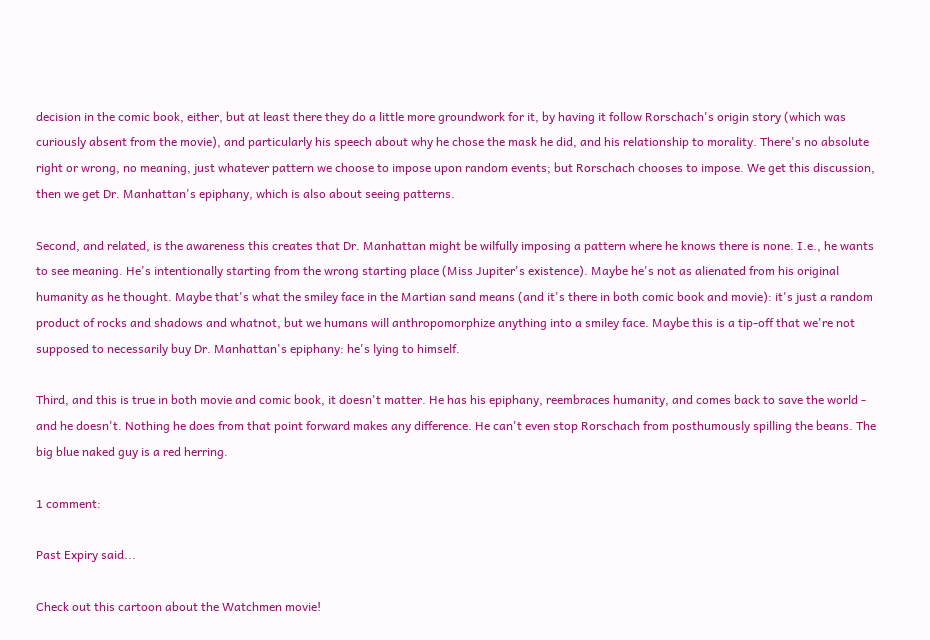decision in the comic book, either, but at least there they do a little more groundwork for it, by having it follow Rorschach's origin story (which was curiously absent from the movie), and particularly his speech about why he chose the mask he did, and his relationship to morality. There's no absolute right or wrong, no meaning, just whatever pattern we choose to impose upon random events; but Rorschach chooses to impose. We get this discussion, then we get Dr. Manhattan's epiphany, which is also about seeing patterns.

Second, and related, is the awareness this creates that Dr. Manhattan might be wilfully imposing a pattern where he knows there is none. I.e., he wants to see meaning. He's intentionally starting from the wrong starting place (Miss Jupiter's existence). Maybe he's not as alienated from his original humanity as he thought. Maybe that's what the smiley face in the Martian sand means (and it's there in both comic book and movie): it's just a random product of rocks and shadows and whatnot, but we humans will anthropomorphize anything into a smiley face. Maybe this is a tip-off that we're not supposed to necessarily buy Dr. Manhattan's epiphany: he's lying to himself.

Third, and this is true in both movie and comic book, it doesn't matter. He has his epiphany, reembraces humanity, and comes back to save the world - and he doesn't. Nothing he does from that point forward makes any difference. He can't even stop Rorschach from posthumously spilling the beans. The big blue naked guy is a red herring.

1 comment:

Past Expiry said...

Check out this cartoon about the Watchmen movie!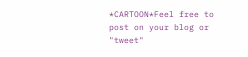*CARTOON*Feel free to post on your blog or "tweet"